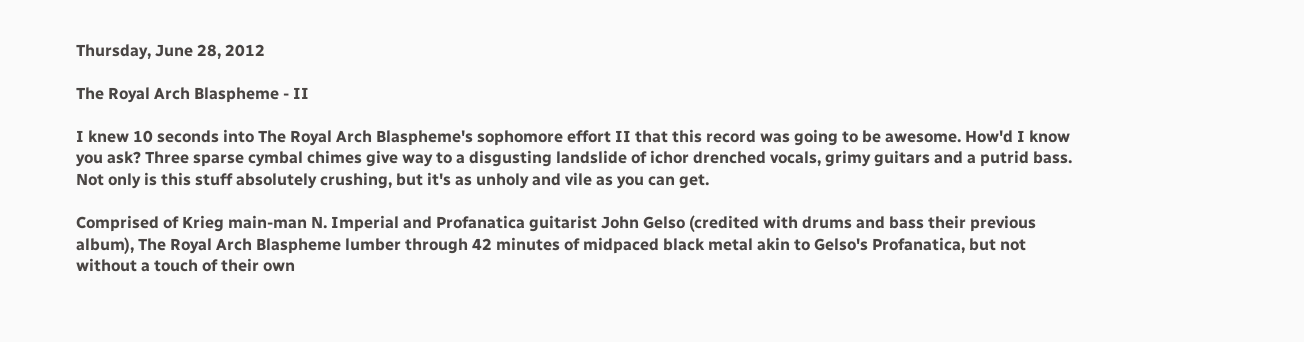Thursday, June 28, 2012

The Royal Arch Blaspheme - II

I knew 10 seconds into The Royal Arch Blaspheme's sophomore effort II that this record was going to be awesome. How'd I know you ask? Three sparse cymbal chimes give way to a disgusting landslide of ichor drenched vocals, grimy guitars and a putrid bass. Not only is this stuff absolutely crushing, but it's as unholy and vile as you can get.

Comprised of Krieg main-man N. Imperial and Profanatica guitarist John Gelso (credited with drums and bass their previous album), The Royal Arch Blaspheme lumber through 42 minutes of midpaced black metal akin to Gelso's Profanatica, but not without a touch of their own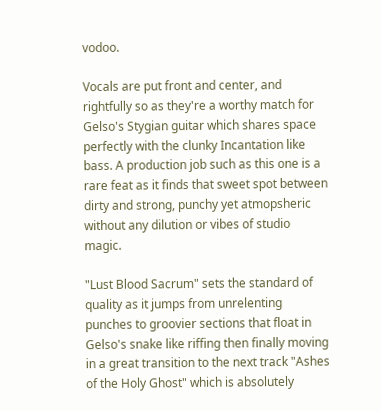vodoo.

Vocals are put front and center, and rightfully so as they're a worthy match for Gelso's Stygian guitar which shares space perfectly with the clunky Incantation like bass. A production job such as this one is a rare feat as it finds that sweet spot between dirty and strong, punchy yet atmopsheric without any dilution or vibes of studio magic.

"Lust Blood Sacrum" sets the standard of quality as it jumps from unrelenting punches to groovier sections that float in Gelso's snake like riffing then finally moving in a great transition to the next track "Ashes of the Holy Ghost" which is absolutely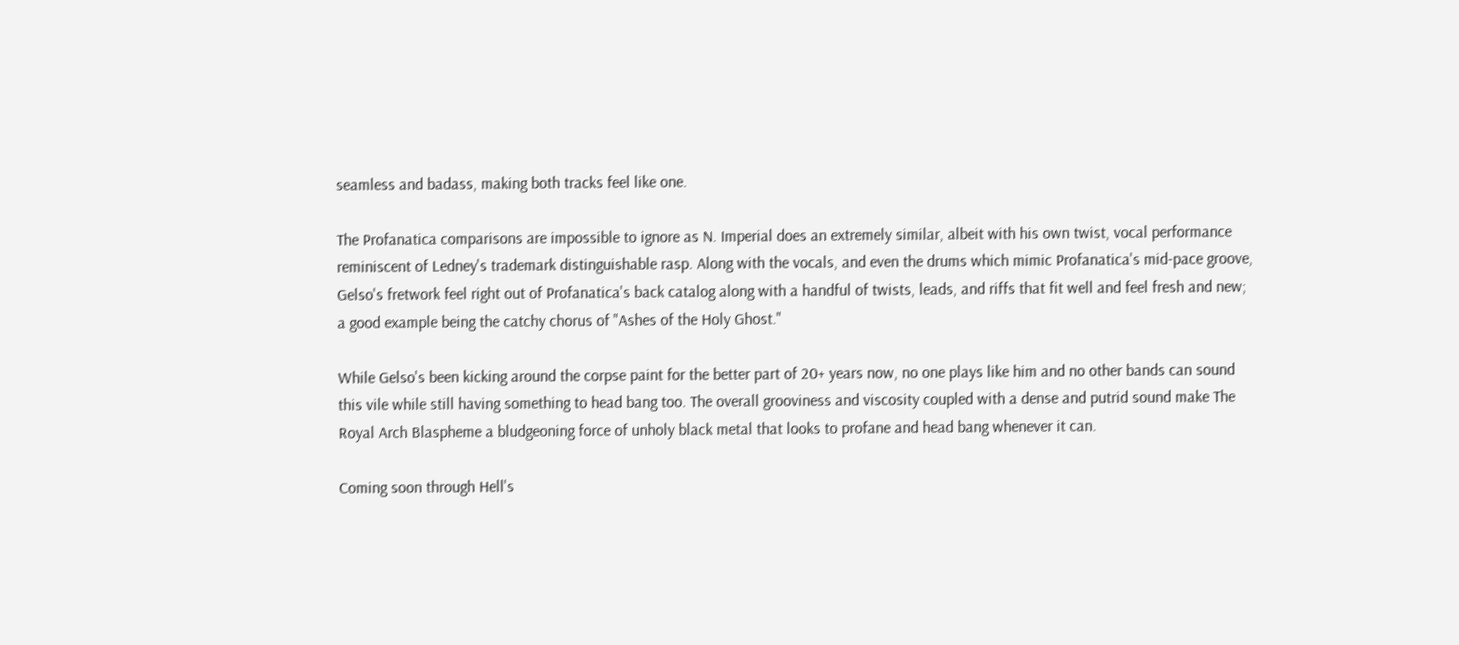seamless and badass, making both tracks feel like one.

The Profanatica comparisons are impossible to ignore as N. Imperial does an extremely similar, albeit with his own twist, vocal performance reminiscent of Ledney's trademark distinguishable rasp. Along with the vocals, and even the drums which mimic Profanatica's mid-pace groove, Gelso's fretwork feel right out of Profanatica's back catalog along with a handful of twists, leads, and riffs that fit well and feel fresh and new; a good example being the catchy chorus of "Ashes of the Holy Ghost."

While Gelso's been kicking around the corpse paint for the better part of 20+ years now, no one plays like him and no other bands can sound this vile while still having something to head bang too. The overall grooviness and viscosity coupled with a dense and putrid sound make The Royal Arch Blaspheme a bludgeoning force of unholy black metal that looks to profane and head bang whenever it can.

Coming soon through Hell's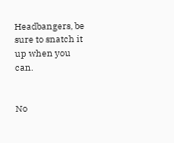Headbangers, be sure to snatch it up when you can.


No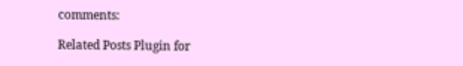comments:

Related Posts Plugin for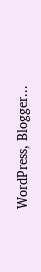WordPress, Blogger...